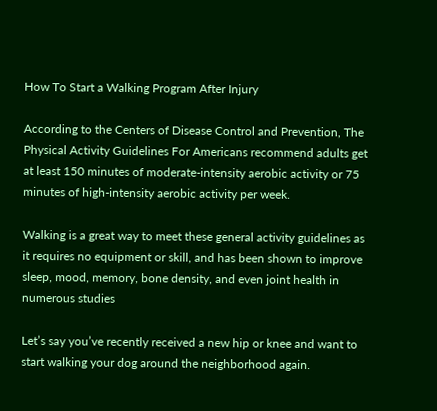How To Start a Walking Program After Injury

According to the Centers of Disease Control and Prevention, The Physical Activity Guidelines For Americans recommend adults get at least 150 minutes of moderate-intensity aerobic activity or 75 minutes of high-intensity aerobic activity per week.

Walking is a great way to meet these general activity guidelines as it requires no equipment or skill, and has been shown to improve sleep, mood, memory, bone density, and even joint health in numerous studies

Let’s say you’ve recently received a new hip or knee and want to start walking your dog around the neighborhood again.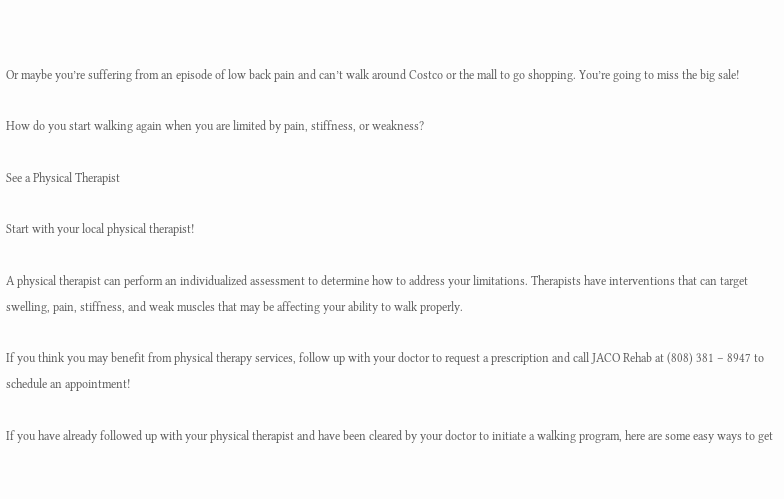Or maybe you’re suffering from an episode of low back pain and can’t walk around Costco or the mall to go shopping. You’re going to miss the big sale!

How do you start walking again when you are limited by pain, stiffness, or weakness?

See a Physical Therapist

Start with your local physical therapist!

A physical therapist can perform an individualized assessment to determine how to address your limitations. Therapists have interventions that can target swelling, pain, stiffness, and weak muscles that may be affecting your ability to walk properly.

If you think you may benefit from physical therapy services, follow up with your doctor to request a prescription and call JACO Rehab at (808) 381 – 8947 to schedule an appointment!

If you have already followed up with your physical therapist and have been cleared by your doctor to initiate a walking program, here are some easy ways to get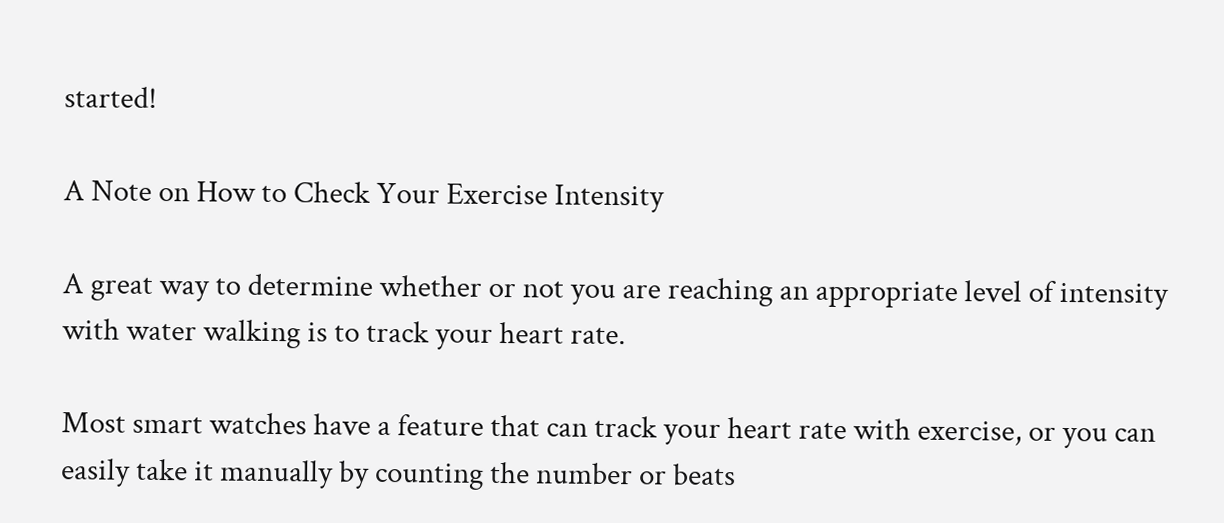started!

A Note on How to Check Your Exercise Intensity

A great way to determine whether or not you are reaching an appropriate level of intensity with water walking is to track your heart rate.

Most smart watches have a feature that can track your heart rate with exercise, or you can easily take it manually by counting the number or beats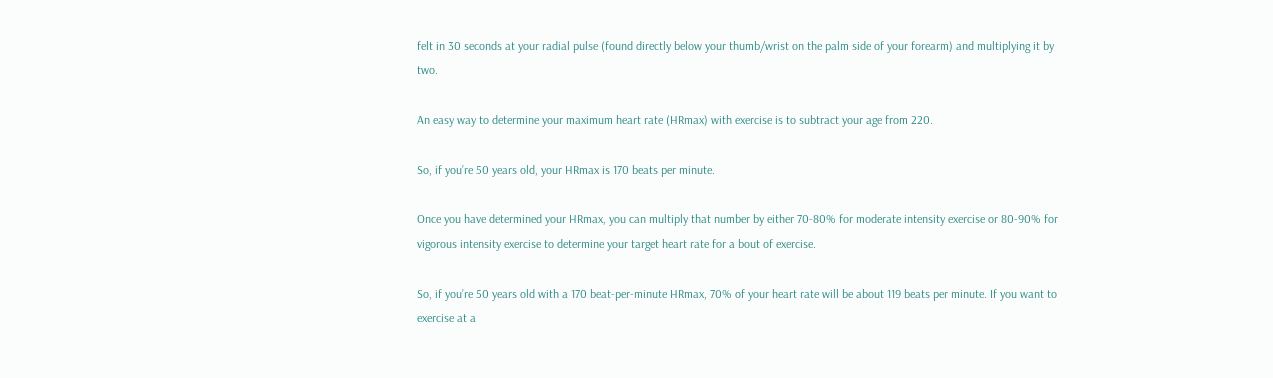felt in 30 seconds at your radial pulse (found directly below your thumb/wrist on the palm side of your forearm) and multiplying it by two.

An easy way to determine your maximum heart rate (HRmax) with exercise is to subtract your age from 220.

So, if you’re 50 years old, your HRmax is 170 beats per minute.

Once you have determined your HRmax, you can multiply that number by either 70-80% for moderate intensity exercise or 80-90% for vigorous intensity exercise to determine your target heart rate for a bout of exercise.

So, if you’re 50 years old with a 170 beat-per-minute HRmax, 70% of your heart rate will be about 119 beats per minute. If you want to exercise at a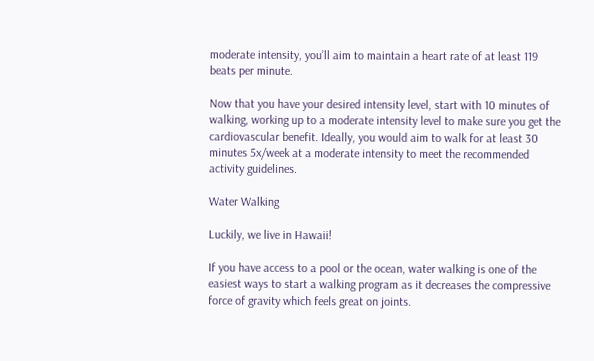moderate intensity, you’ll aim to maintain a heart rate of at least 119 beats per minute.

Now that you have your desired intensity level, start with 10 minutes of walking, working up to a moderate intensity level to make sure you get the cardiovascular benefit. Ideally, you would aim to walk for at least 30 minutes 5x/week at a moderate intensity to meet the recommended activity guidelines.

Water Walking

Luckily, we live in Hawaii!

If you have access to a pool or the ocean, water walking is one of the easiest ways to start a walking program as it decreases the compressive force of gravity which feels great on joints.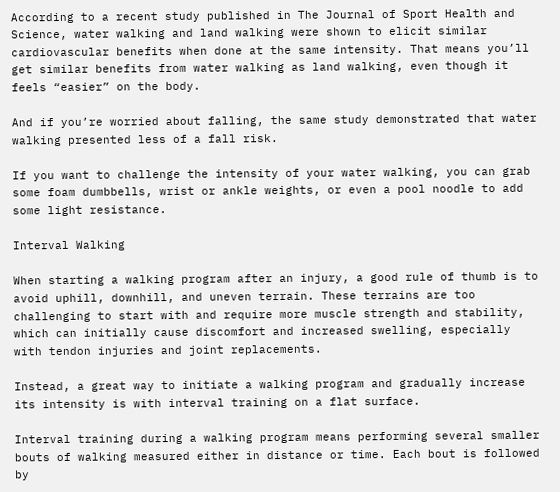According to a recent study published in The Journal of Sport Health and Science, water walking and land walking were shown to elicit similar cardiovascular benefits when done at the same intensity. That means you’ll get similar benefits from water walking as land walking, even though it feels “easier” on the body.

And if you’re worried about falling, the same study demonstrated that water walking presented less of a fall risk.

If you want to challenge the intensity of your water walking, you can grab some foam dumbbells, wrist or ankle weights, or even a pool noodle to add some light resistance.

Interval Walking

When starting a walking program after an injury, a good rule of thumb is to avoid uphill, downhill, and uneven terrain. These terrains are too challenging to start with and require more muscle strength and stability, which can initially cause discomfort and increased swelling, especially with tendon injuries and joint replacements.

Instead, a great way to initiate a walking program and gradually increase its intensity is with interval training on a flat surface.

Interval training during a walking program means performing several smaller bouts of walking measured either in distance or time. Each bout is followed by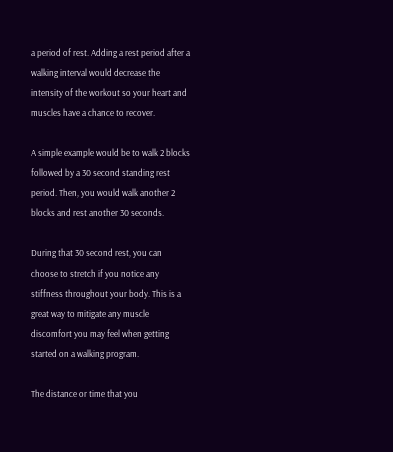a period of rest. Adding a rest period after a walking interval would decrease the intensity of the workout so your heart and muscles have a chance to recover.

A simple example would be to walk 2 blocks followed by a 30 second standing rest period. Then, you would walk another 2 blocks and rest another 30 seconds.

During that 30 second rest, you can choose to stretch if you notice any stiffness throughout your body. This is a great way to mitigate any muscle discomfort you may feel when getting started on a walking program.

The distance or time that you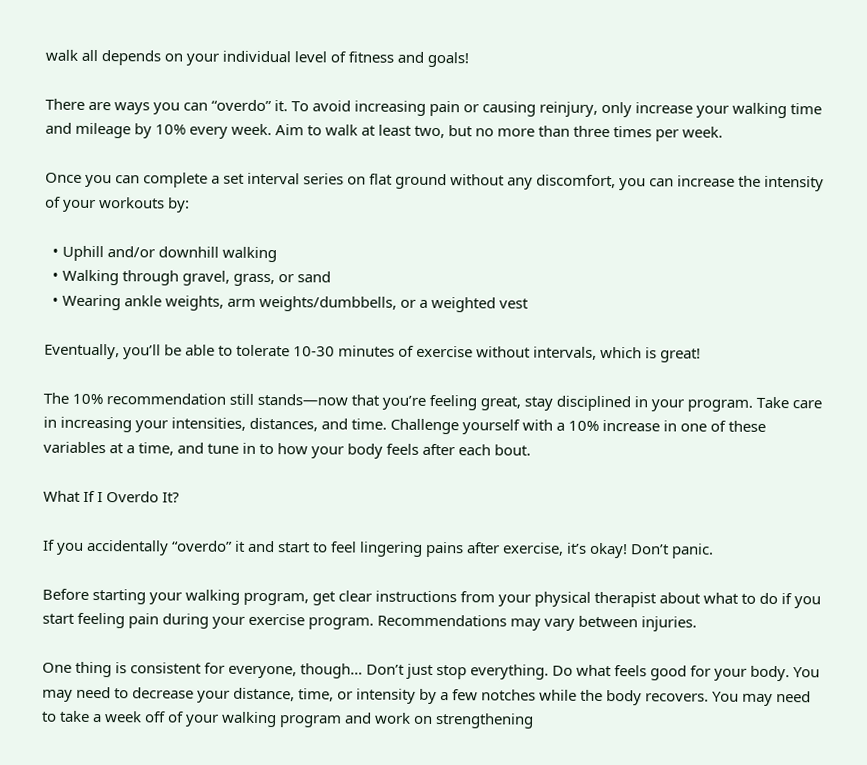walk all depends on your individual level of fitness and goals!

There are ways you can “overdo” it. To avoid increasing pain or causing reinjury, only increase your walking time and mileage by 10% every week. Aim to walk at least two, but no more than three times per week.

Once you can complete a set interval series on flat ground without any discomfort, you can increase the intensity of your workouts by:

  • Uphill and/or downhill walking
  • Walking through gravel, grass, or sand
  • Wearing ankle weights, arm weights/dumbbells, or a weighted vest

Eventually, you’ll be able to tolerate 10-30 minutes of exercise without intervals, which is great!

The 10% recommendation still stands—now that you’re feeling great, stay disciplined in your program. Take care in increasing your intensities, distances, and time. Challenge yourself with a 10% increase in one of these variables at a time, and tune in to how your body feels after each bout.

What If I Overdo It?

If you accidentally “overdo” it and start to feel lingering pains after exercise, it’s okay! Don’t panic.

Before starting your walking program, get clear instructions from your physical therapist about what to do if you start feeling pain during your exercise program. Recommendations may vary between injuries.

One thing is consistent for everyone, though… Don’t just stop everything. Do what feels good for your body. You may need to decrease your distance, time, or intensity by a few notches while the body recovers. You may need to take a week off of your walking program and work on strengthening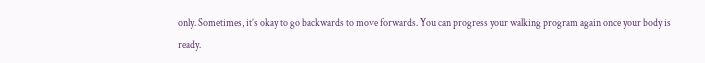only. Sometimes, it’s okay to go backwards to move forwards. You can progress your walking program again once your body is ready.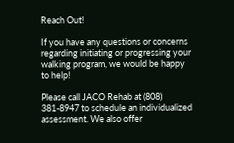Reach Out!

If you have any questions or concerns regarding initiating or progressing your walking program, we would be happy to help!

Please call JACO Rehab at (808) 381-8947 to schedule an individualized assessment. We also offer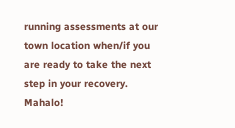running assessments at our town location when/if you are ready to take the next step in your recovery. Mahalo!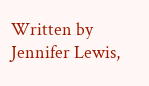Written by Jennifer Lewis,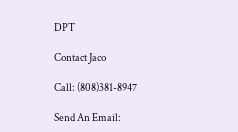DPT

Contact Jaco

Call: (808)381-8947

Send An Email: